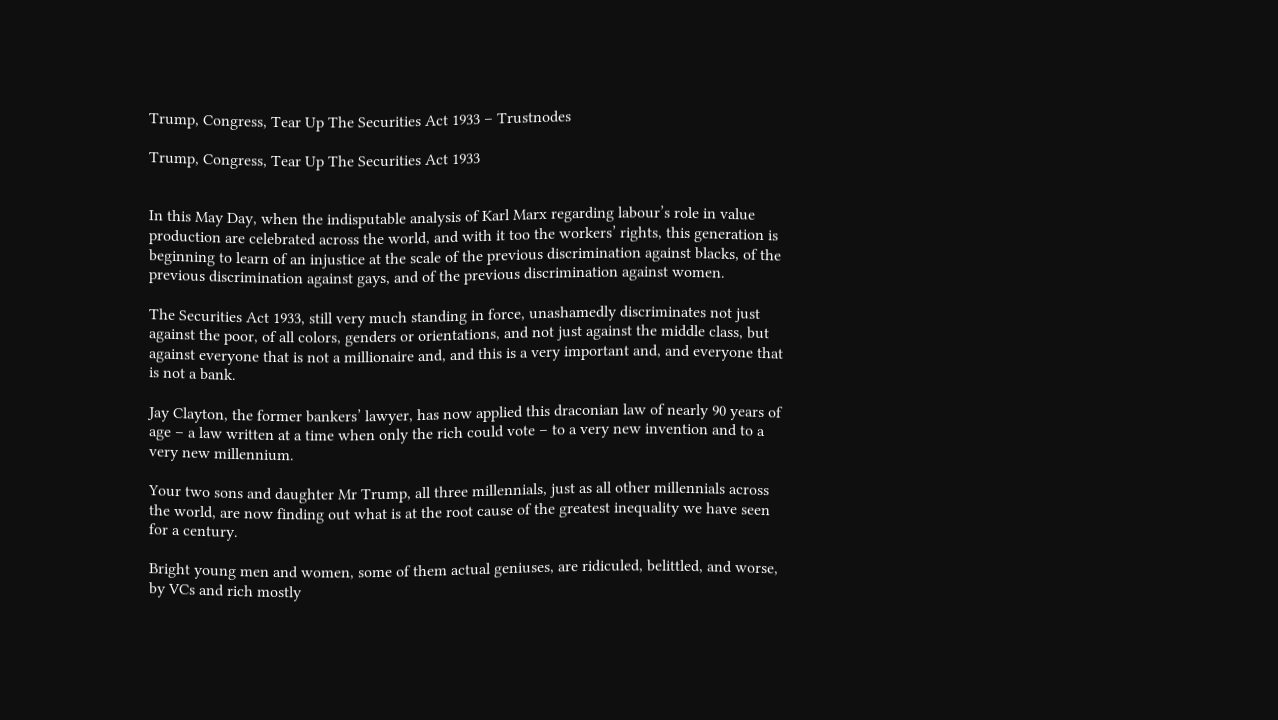Trump, Congress, Tear Up The Securities Act 1933 – Trustnodes

Trump, Congress, Tear Up The Securities Act 1933


In this May Day, when the indisputable analysis of Karl Marx regarding labour’s role in value production are celebrated across the world, and with it too the workers’ rights, this generation is beginning to learn of an injustice at the scale of the previous discrimination against blacks, of the previous discrimination against gays, and of the previous discrimination against women.

The Securities Act 1933, still very much standing in force, unashamedly discriminates not just against the poor, of all colors, genders or orientations, and not just against the middle class, but against everyone that is not a millionaire and, and this is a very important and, and everyone that is not a bank.

Jay Clayton, the former bankers’ lawyer, has now applied this draconian law of nearly 90 years of age – a law written at a time when only the rich could vote – to a very new invention and to a very new millennium.

Your two sons and daughter Mr Trump, all three millennials, just as all other millennials across the world, are now finding out what is at the root cause of the greatest inequality we have seen for a century.

Bright young men and women, some of them actual geniuses, are ridiculed, belittled, and worse, by VCs and rich mostly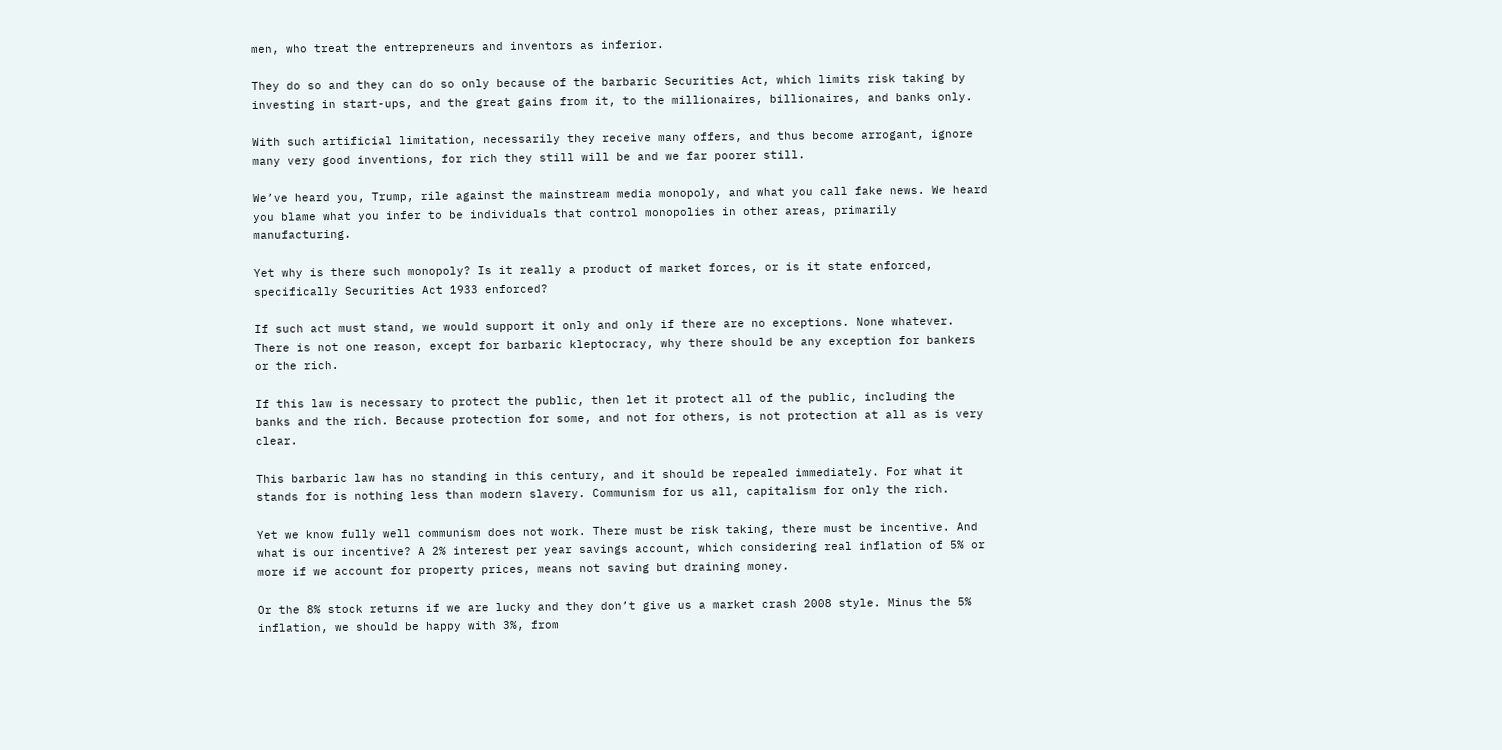men, who treat the entrepreneurs and inventors as inferior.

They do so and they can do so only because of the barbaric Securities Act, which limits risk taking by investing in start-ups, and the great gains from it, to the millionaires, billionaires, and banks only.

With such artificial limitation, necessarily they receive many offers, and thus become arrogant, ignore many very good inventions, for rich they still will be and we far poorer still.

We’ve heard you, Trump, rile against the mainstream media monopoly, and what you call fake news. We heard you blame what you infer to be individuals that control monopolies in other areas, primarily manufacturing.

Yet why is there such monopoly? Is it really a product of market forces, or is it state enforced, specifically Securities Act 1933 enforced?

If such act must stand, we would support it only and only if there are no exceptions. None whatever. There is not one reason, except for barbaric kleptocracy, why there should be any exception for bankers or the rich.

If this law is necessary to protect the public, then let it protect all of the public, including the banks and the rich. Because protection for some, and not for others, is not protection at all as is very clear.

This barbaric law has no standing in this century, and it should be repealed immediately. For what it stands for is nothing less than modern slavery. Communism for us all, capitalism for only the rich.

Yet we know fully well communism does not work. There must be risk taking, there must be incentive. And what is our incentive? A 2% interest per year savings account, which considering real inflation of 5% or more if we account for property prices, means not saving but draining money.

Or the 8% stock returns if we are lucky and they don’t give us a market crash 2008 style. Minus the 5% inflation, we should be happy with 3%, from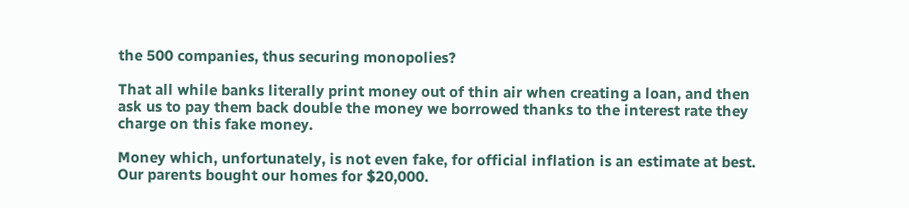the 500 companies, thus securing monopolies?

That all while banks literally print money out of thin air when creating a loan, and then ask us to pay them back double the money we borrowed thanks to the interest rate they charge on this fake money.

Money which, unfortunately, is not even fake, for official inflation is an estimate at best. Our parents bought our homes for $20,000.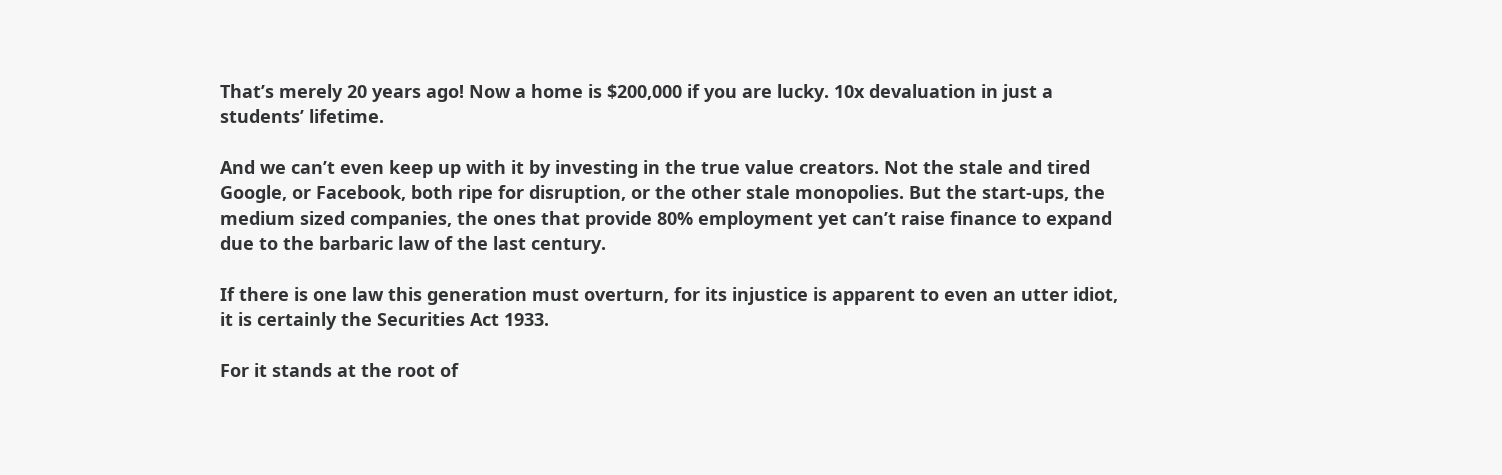That’s merely 20 years ago! Now a home is $200,000 if you are lucky. 10x devaluation in just a students’ lifetime.

And we can’t even keep up with it by investing in the true value creators. Not the stale and tired Google, or Facebook, both ripe for disruption, or the other stale monopolies. But the start-ups, the medium sized companies, the ones that provide 80% employment yet can’t raise finance to expand due to the barbaric law of the last century.

If there is one law this generation must overturn, for its injustice is apparent to even an utter idiot, it is certainly the Securities Act 1933.

For it stands at the root of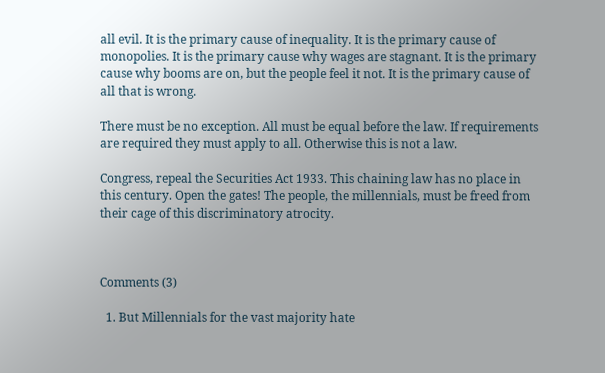all evil. It is the primary cause of inequality. It is the primary cause of monopolies. It is the primary cause why wages are stagnant. It is the primary cause why booms are on, but the people feel it not. It is the primary cause of all that is wrong.

There must be no exception. All must be equal before the law. If requirements are required they must apply to all. Otherwise this is not a law.

Congress, repeal the Securities Act 1933. This chaining law has no place in this century. Open the gates! The people, the millennials, must be freed from their cage of this discriminatory atrocity.



Comments (3)

  1. But Millennials for the vast majority hate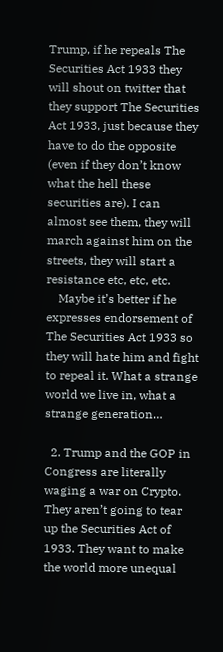Trump, if he repeals The Securities Act 1933 they will shout on twitter that they support The Securities Act 1933, just because they have to do the opposite (even if they don’t know what the hell these securities are). I can almost see them, they will march against him on the streets, they will start a resistance etc, etc, etc.
    Maybe it’s better if he expresses endorsement of The Securities Act 1933 so they will hate him and fight to repeal it. What a strange world we live in, what a strange generation…

  2. Trump and the GOP in Congress are literally waging a war on Crypto. They aren’t going to tear up the Securities Act of 1933. They want to make the world more unequal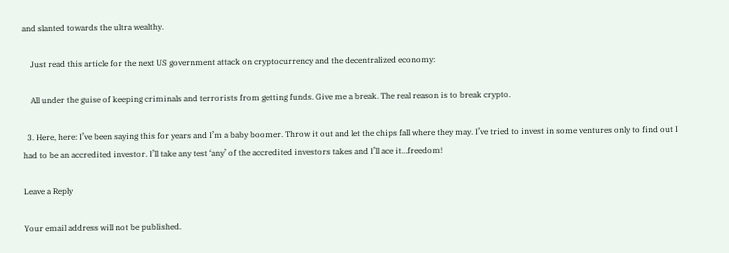and slanted towards the ultra wealthy.

    Just read this article for the next US government attack on cryptocurrency and the decentralized economy:

    All under the guise of keeping criminals and terrorists from getting funds. Give me a break. The real reason is to break crypto.

  3. Here, here: I’ve been saying this for years and I’m a baby boomer. Throw it out and let the chips fall where they may. I’ve tried to invest in some ventures only to find out I had to be an accredited investor. I’ll take any test ‘any’ of the accredited investors takes and I’ll ace it…freedom!

Leave a Reply

Your email address will not be published.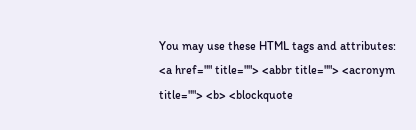You may use these HTML tags and attributes: <a href="" title=""> <abbr title=""> <acronym title=""> <b> <blockquote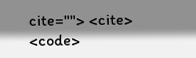cite=""> <cite> <code>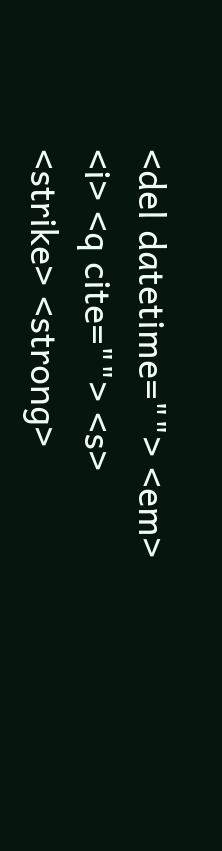<del datetime=""> <em> <i> <q cite=""> <s> <strike> <strong>